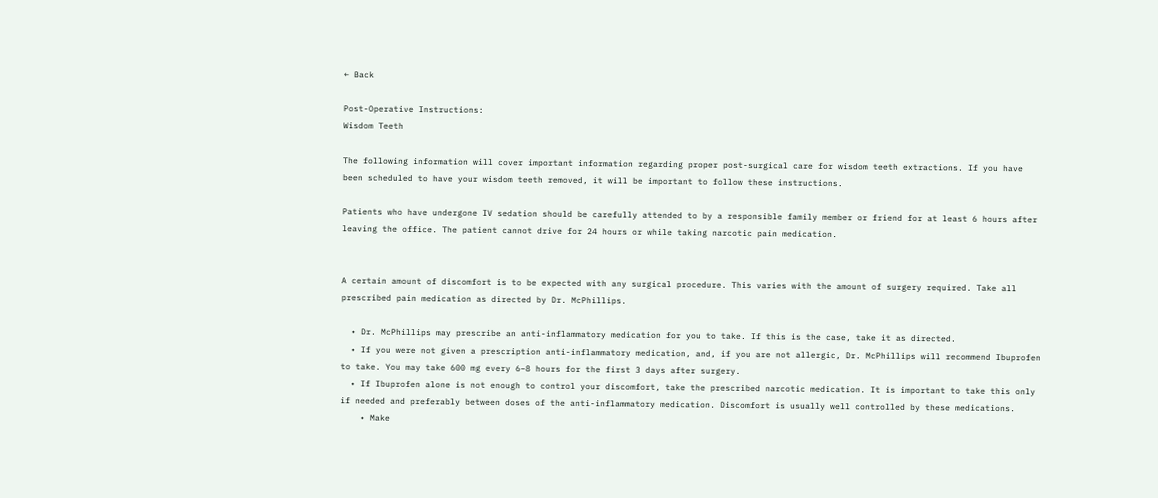← Back

Post-Operative Instructions:
Wisdom Teeth

The following information will cover important information regarding proper post-surgical care for wisdom teeth extractions. If you have been scheduled to have your wisdom teeth removed, it will be important to follow these instructions.

Patients who have undergone IV sedation should be carefully attended to by a responsible family member or friend for at least 6 hours after leaving the office. The patient cannot drive for 24 hours or while taking narcotic pain medication.


A certain amount of discomfort is to be expected with any surgical procedure. This varies with the amount of surgery required. Take all prescribed pain medication as directed by Dr. McPhillips.

  • Dr. McPhillips may prescribe an anti-inflammatory medication for you to take. If this is the case, take it as directed.
  • If you were not given a prescription anti-inflammatory medication, and, if you are not allergic, Dr. McPhillips will recommend Ibuprofen to take. You may take 600 mg every 6–8 hours for the first 3 days after surgery.
  • If Ibuprofen alone is not enough to control your discomfort, take the prescribed narcotic medication. It is important to take this only if needed and preferably between doses of the anti-inflammatory medication. Discomfort is usually well controlled by these medications.
    • Make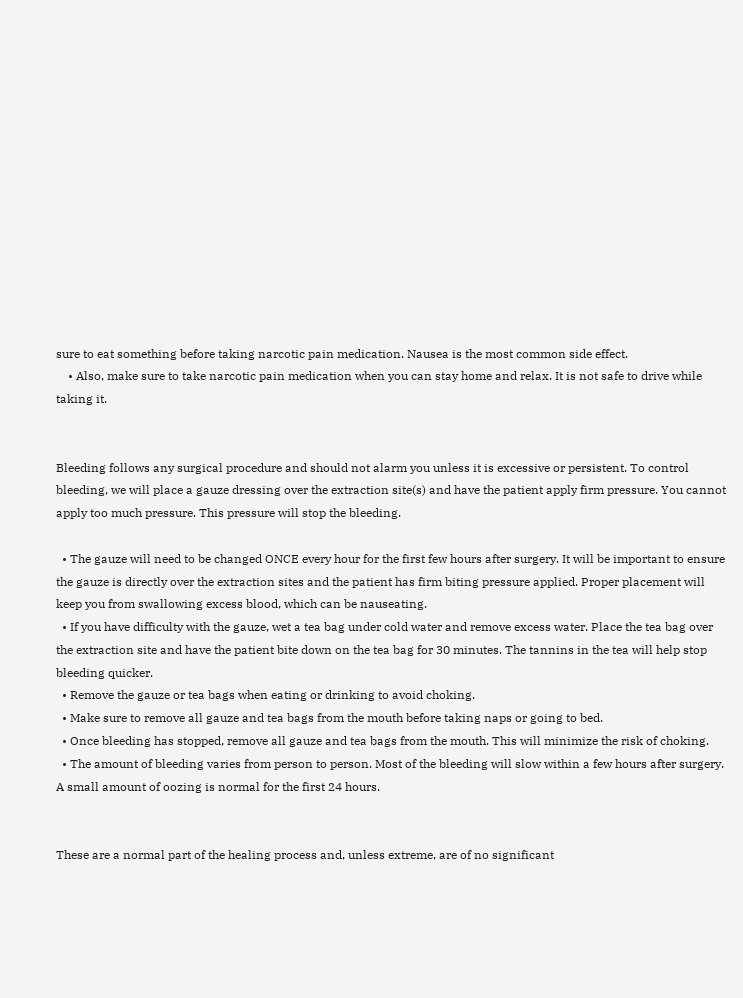sure to eat something before taking narcotic pain medication. Nausea is the most common side effect.
    • Also, make sure to take narcotic pain medication when you can stay home and relax. It is not safe to drive while taking it.


Bleeding follows any surgical procedure and should not alarm you unless it is excessive or persistent. To control bleeding, we will place a gauze dressing over the extraction site(s) and have the patient apply firm pressure. You cannot apply too much pressure. This pressure will stop the bleeding.

  • The gauze will need to be changed ONCE every hour for the first few hours after surgery. It will be important to ensure the gauze is directly over the extraction sites and the patient has firm biting pressure applied. Proper placement will keep you from swallowing excess blood, which can be nauseating.
  • If you have difficulty with the gauze, wet a tea bag under cold water and remove excess water. Place the tea bag over the extraction site and have the patient bite down on the tea bag for 30 minutes. The tannins in the tea will help stop bleeding quicker.
  • Remove the gauze or tea bags when eating or drinking to avoid choking.
  • Make sure to remove all gauze and tea bags from the mouth before taking naps or going to bed.
  • Once bleeding has stopped, remove all gauze and tea bags from the mouth. This will minimize the risk of choking.
  • The amount of bleeding varies from person to person. Most of the bleeding will slow within a few hours after surgery. A small amount of oozing is normal for the first 24 hours.


These are a normal part of the healing process and, unless extreme, are of no significant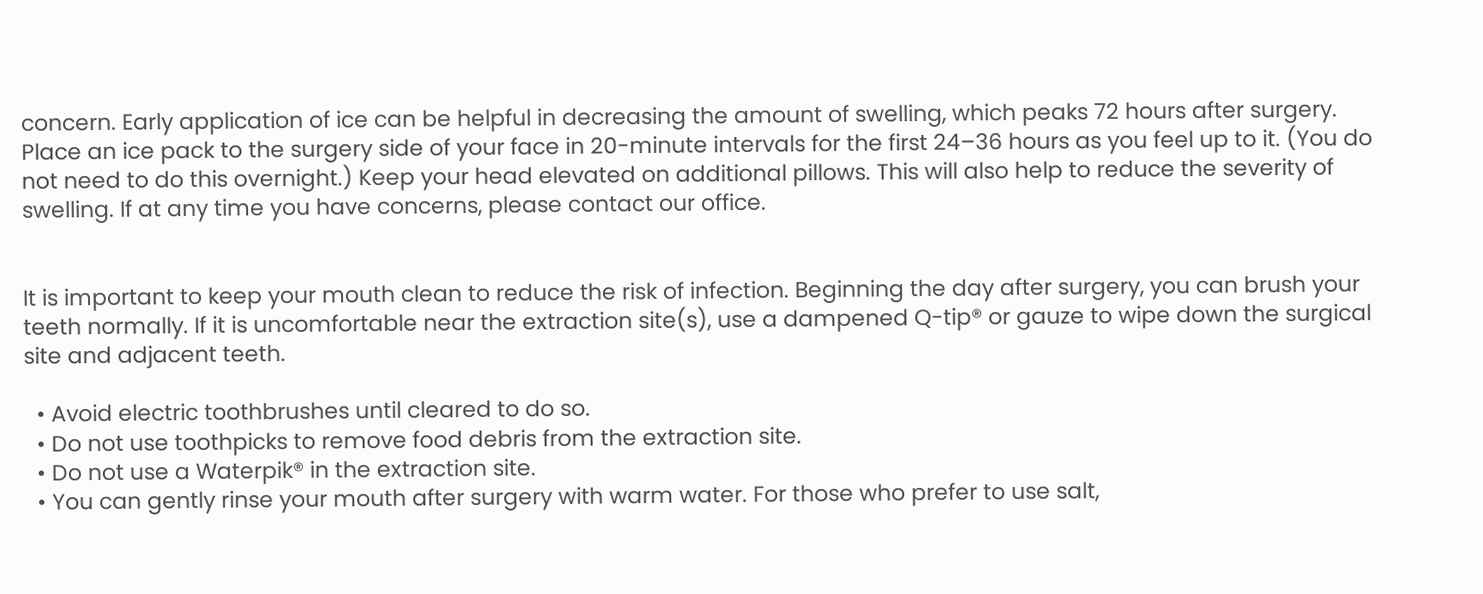concern. Early application of ice can be helpful in decreasing the amount of swelling, which peaks 72 hours after surgery. Place an ice pack to the surgery side of your face in 20-minute intervals for the first 24–36 hours as you feel up to it. (You do not need to do this overnight.) Keep your head elevated on additional pillows. This will also help to reduce the severity of swelling. If at any time you have concerns, please contact our office.


It is important to keep your mouth clean to reduce the risk of infection. Beginning the day after surgery, you can brush your teeth normally. If it is uncomfortable near the extraction site(s), use a dampened Q-tip® or gauze to wipe down the surgical site and adjacent teeth.

  • Avoid electric toothbrushes until cleared to do so.
  • Do not use toothpicks to remove food debris from the extraction site.
  • Do not use a Waterpik® in the extraction site.
  • You can gently rinse your mouth after surgery with warm water. For those who prefer to use salt,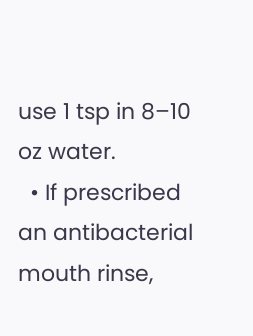use 1 tsp in 8–10 oz water.
  • If prescribed an antibacterial mouth rinse,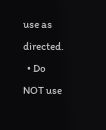use as directed.
  • Do NOT use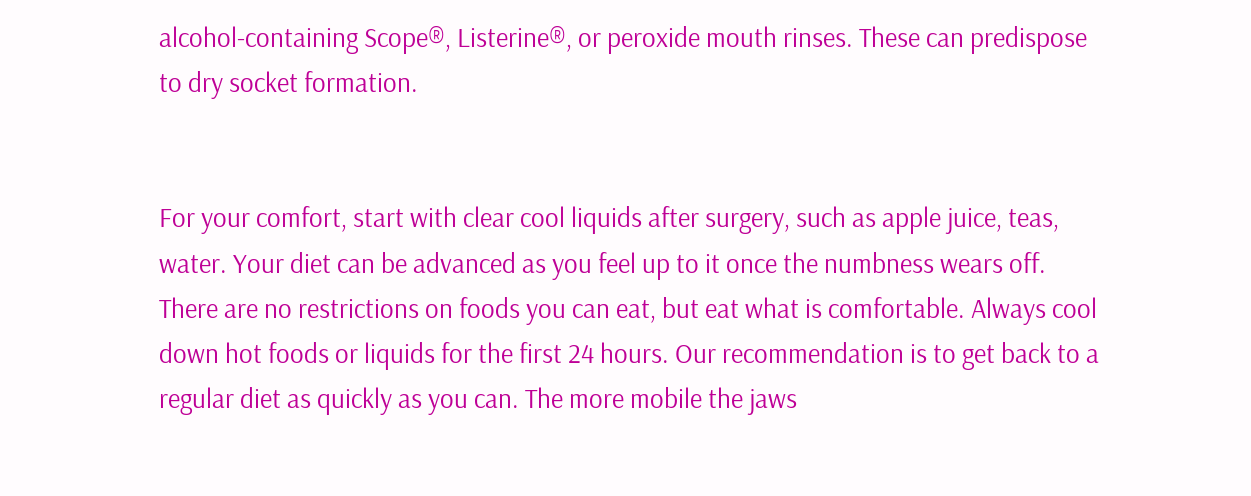alcohol-containing Scope®, Listerine®, or peroxide mouth rinses. These can predispose to dry socket formation.


For your comfort, start with clear cool liquids after surgery, such as apple juice, teas, water. Your diet can be advanced as you feel up to it once the numbness wears off. There are no restrictions on foods you can eat, but eat what is comfortable. Always cool down hot foods or liquids for the first 24 hours. Our recommendation is to get back to a regular diet as quickly as you can. The more mobile the jaws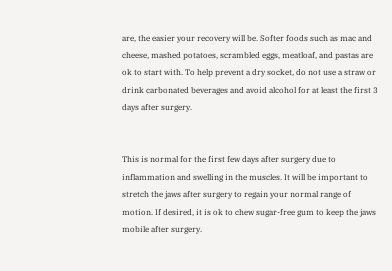are, the easier your recovery will be. Softer foods such as mac and cheese, mashed potatoes, scrambled eggs, meatloaf, and pastas are ok to start with. To help prevent a dry socket, do not use a straw or drink carbonated beverages and avoid alcohol for at least the first 3 days after surgery.


This is normal for the first few days after surgery due to inflammation and swelling in the muscles. It will be important to stretch the jaws after surgery to regain your normal range of motion. If desired, it is ok to chew sugar-free gum to keep the jaws mobile after surgery.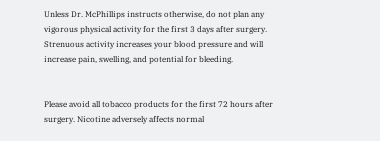Unless Dr. McPhillips instructs otherwise, do not plan any vigorous physical activity for the first 3 days after surgery. Strenuous activity increases your blood pressure and will increase pain, swelling, and potential for bleeding.


Please avoid all tobacco products for the first 72 hours after surgery. Nicotine adversely affects normal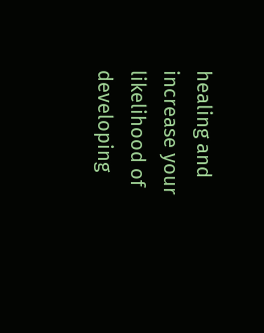healing and increase your likelihood of developing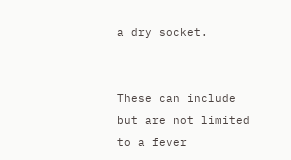a dry socket.


These can include but are not limited to a fever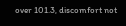over 101.3, discomfort not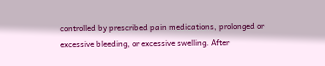controlled by prescribed pain medications, prolonged or excessive bleeding, or excessive swelling. After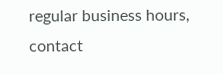regular business hours, contact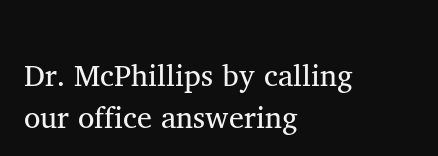Dr. McPhillips by calling our office answering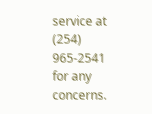service at (254) 965-2541 for any concerns.